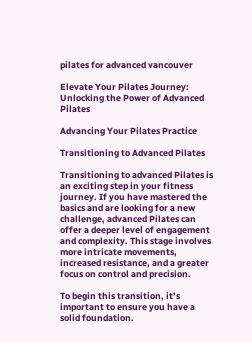pilates for advanced vancouver

Elevate Your Pilates Journey: Unlocking the Power of Advanced Pilates

Advancing Your Pilates Practice

Transitioning to Advanced Pilates

Transitioning to advanced Pilates is an exciting step in your fitness journey. If you have mastered the basics and are looking for a new challenge, advanced Pilates can offer a deeper level of engagement and complexity. This stage involves more intricate movements, increased resistance, and a greater focus on control and precision.

To begin this transition, it’s important to ensure you have a solid foundation.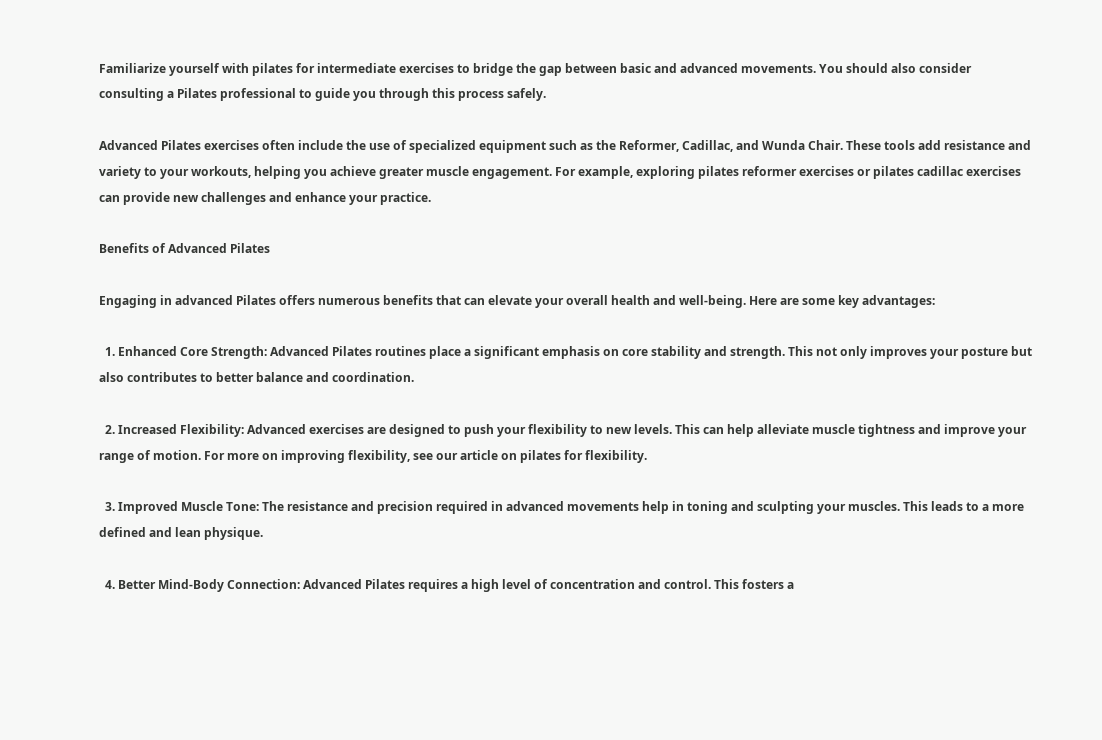Familiarize yourself with pilates for intermediate exercises to bridge the gap between basic and advanced movements. You should also consider consulting a Pilates professional to guide you through this process safely.

Advanced Pilates exercises often include the use of specialized equipment such as the Reformer, Cadillac, and Wunda Chair. These tools add resistance and variety to your workouts, helping you achieve greater muscle engagement. For example, exploring pilates reformer exercises or pilates cadillac exercises can provide new challenges and enhance your practice.

Benefits of Advanced Pilates

Engaging in advanced Pilates offers numerous benefits that can elevate your overall health and well-being. Here are some key advantages:

  1. Enhanced Core Strength: Advanced Pilates routines place a significant emphasis on core stability and strength. This not only improves your posture but also contributes to better balance and coordination.

  2. Increased Flexibility: Advanced exercises are designed to push your flexibility to new levels. This can help alleviate muscle tightness and improve your range of motion. For more on improving flexibility, see our article on pilates for flexibility.

  3. Improved Muscle Tone: The resistance and precision required in advanced movements help in toning and sculpting your muscles. This leads to a more defined and lean physique.

  4. Better Mind-Body Connection: Advanced Pilates requires a high level of concentration and control. This fosters a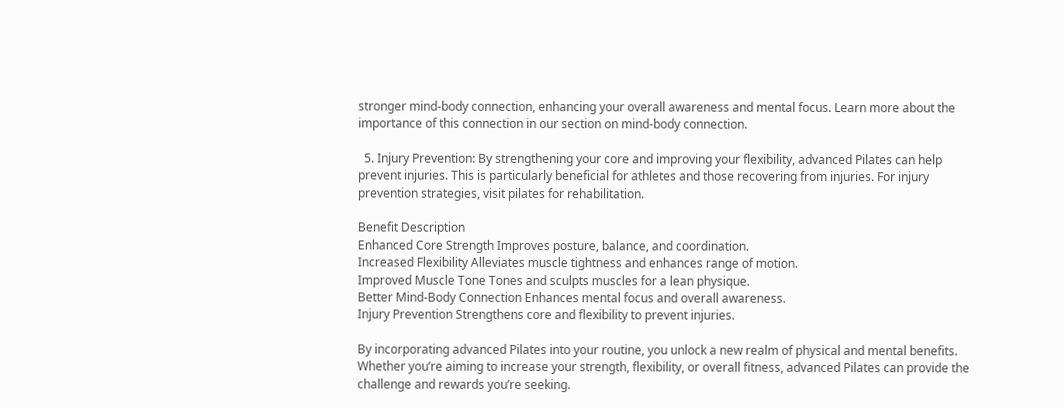stronger mind-body connection, enhancing your overall awareness and mental focus. Learn more about the importance of this connection in our section on mind-body connection.

  5. Injury Prevention: By strengthening your core and improving your flexibility, advanced Pilates can help prevent injuries. This is particularly beneficial for athletes and those recovering from injuries. For injury prevention strategies, visit pilates for rehabilitation.

Benefit Description
Enhanced Core Strength Improves posture, balance, and coordination.
Increased Flexibility Alleviates muscle tightness and enhances range of motion.
Improved Muscle Tone Tones and sculpts muscles for a lean physique.
Better Mind-Body Connection Enhances mental focus and overall awareness.
Injury Prevention Strengthens core and flexibility to prevent injuries.

By incorporating advanced Pilates into your routine, you unlock a new realm of physical and mental benefits. Whether you’re aiming to increase your strength, flexibility, or overall fitness, advanced Pilates can provide the challenge and rewards you’re seeking.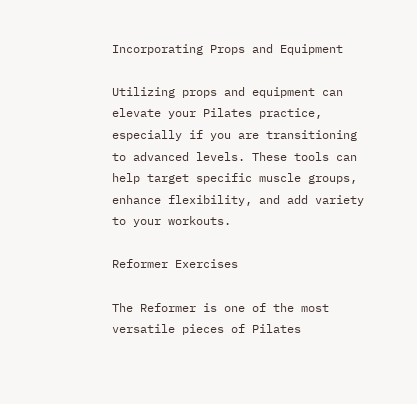Incorporating Props and Equipment

Utilizing props and equipment can elevate your Pilates practice, especially if you are transitioning to advanced levels. These tools can help target specific muscle groups, enhance flexibility, and add variety to your workouts.

Reformer Exercises

The Reformer is one of the most versatile pieces of Pilates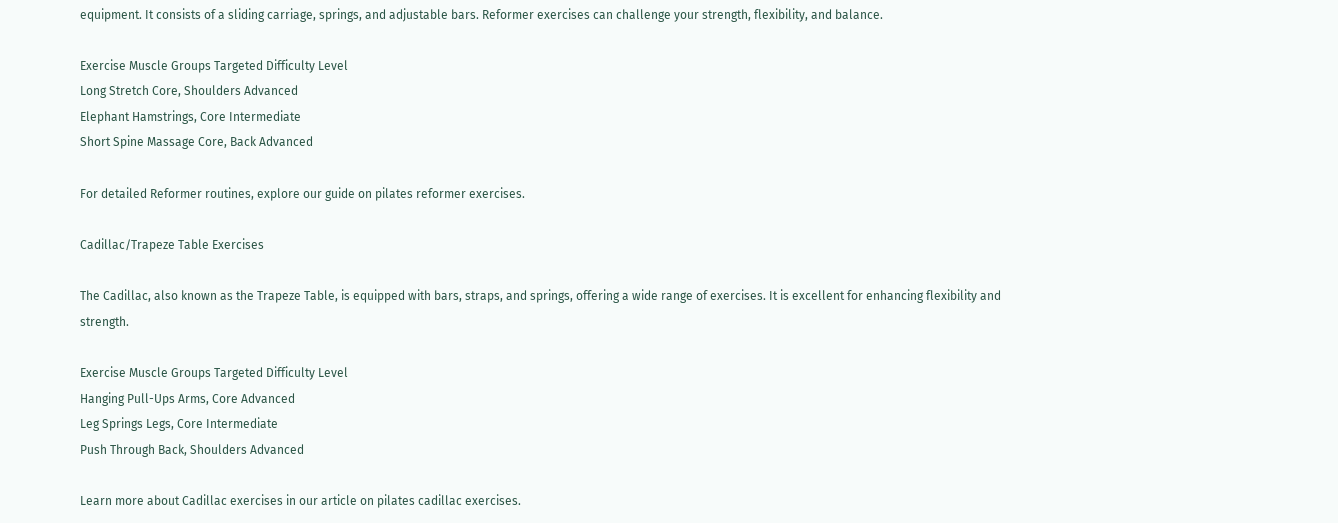equipment. It consists of a sliding carriage, springs, and adjustable bars. Reformer exercises can challenge your strength, flexibility, and balance.

Exercise Muscle Groups Targeted Difficulty Level
Long Stretch Core, Shoulders Advanced
Elephant Hamstrings, Core Intermediate
Short Spine Massage Core, Back Advanced

For detailed Reformer routines, explore our guide on pilates reformer exercises.

Cadillac/Trapeze Table Exercises

The Cadillac, also known as the Trapeze Table, is equipped with bars, straps, and springs, offering a wide range of exercises. It is excellent for enhancing flexibility and strength.

Exercise Muscle Groups Targeted Difficulty Level
Hanging Pull-Ups Arms, Core Advanced
Leg Springs Legs, Core Intermediate
Push Through Back, Shoulders Advanced

Learn more about Cadillac exercises in our article on pilates cadillac exercises.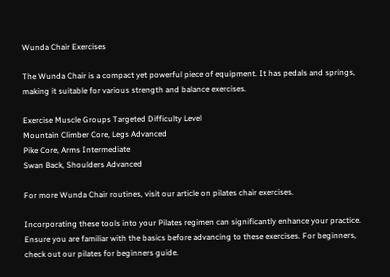Wunda Chair Exercises

The Wunda Chair is a compact yet powerful piece of equipment. It has pedals and springs, making it suitable for various strength and balance exercises.

Exercise Muscle Groups Targeted Difficulty Level
Mountain Climber Core, Legs Advanced
Pike Core, Arms Intermediate
Swan Back, Shoulders Advanced

For more Wunda Chair routines, visit our article on pilates chair exercises.

Incorporating these tools into your Pilates regimen can significantly enhance your practice. Ensure you are familiar with the basics before advancing to these exercises. For beginners, check out our pilates for beginners guide.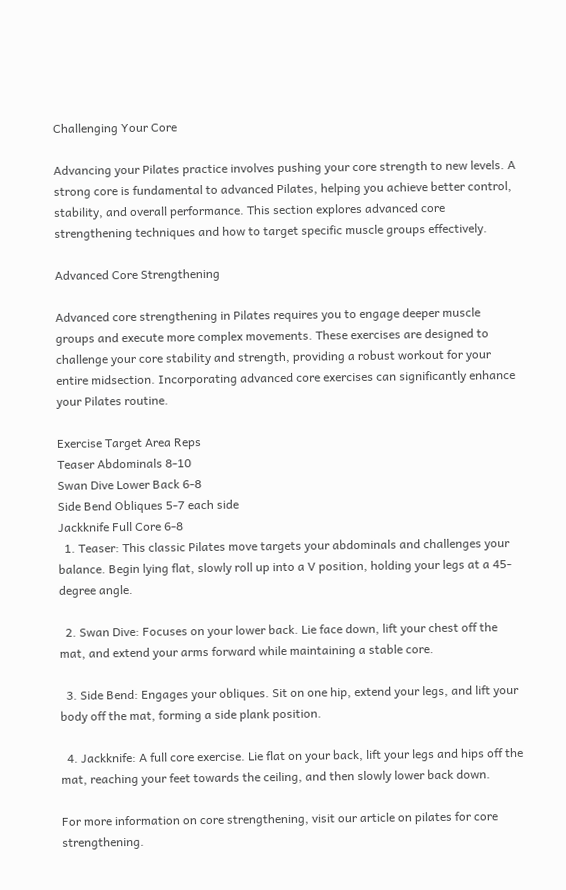Challenging Your Core

Advancing your Pilates practice involves pushing your core strength to new levels. A strong core is fundamental to advanced Pilates, helping you achieve better control, stability, and overall performance. This section explores advanced core strengthening techniques and how to target specific muscle groups effectively.

Advanced Core Strengthening

Advanced core strengthening in Pilates requires you to engage deeper muscle groups and execute more complex movements. These exercises are designed to challenge your core stability and strength, providing a robust workout for your entire midsection. Incorporating advanced core exercises can significantly enhance your Pilates routine.

Exercise Target Area Reps
Teaser Abdominals 8-10
Swan Dive Lower Back 6-8
Side Bend Obliques 5-7 each side
Jackknife Full Core 6-8
  1. Teaser: This classic Pilates move targets your abdominals and challenges your balance. Begin lying flat, slowly roll up into a V position, holding your legs at a 45-degree angle.

  2. Swan Dive: Focuses on your lower back. Lie face down, lift your chest off the mat, and extend your arms forward while maintaining a stable core.

  3. Side Bend: Engages your obliques. Sit on one hip, extend your legs, and lift your body off the mat, forming a side plank position.

  4. Jackknife: A full core exercise. Lie flat on your back, lift your legs and hips off the mat, reaching your feet towards the ceiling, and then slowly lower back down.

For more information on core strengthening, visit our article on pilates for core strengthening.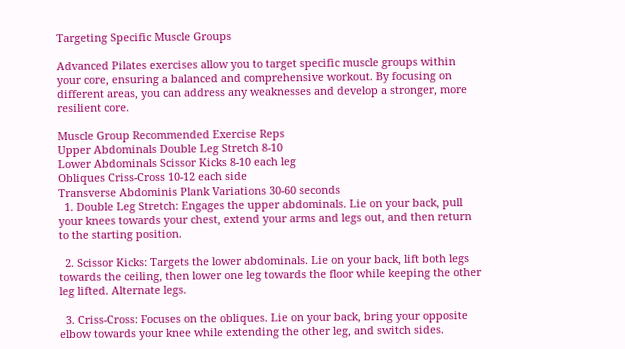Targeting Specific Muscle Groups

Advanced Pilates exercises allow you to target specific muscle groups within your core, ensuring a balanced and comprehensive workout. By focusing on different areas, you can address any weaknesses and develop a stronger, more resilient core.

Muscle Group Recommended Exercise Reps
Upper Abdominals Double Leg Stretch 8-10
Lower Abdominals Scissor Kicks 8-10 each leg
Obliques Criss-Cross 10-12 each side
Transverse Abdominis Plank Variations 30-60 seconds
  1. Double Leg Stretch: Engages the upper abdominals. Lie on your back, pull your knees towards your chest, extend your arms and legs out, and then return to the starting position.

  2. Scissor Kicks: Targets the lower abdominals. Lie on your back, lift both legs towards the ceiling, then lower one leg towards the floor while keeping the other leg lifted. Alternate legs.

  3. Criss-Cross: Focuses on the obliques. Lie on your back, bring your opposite elbow towards your knee while extending the other leg, and switch sides.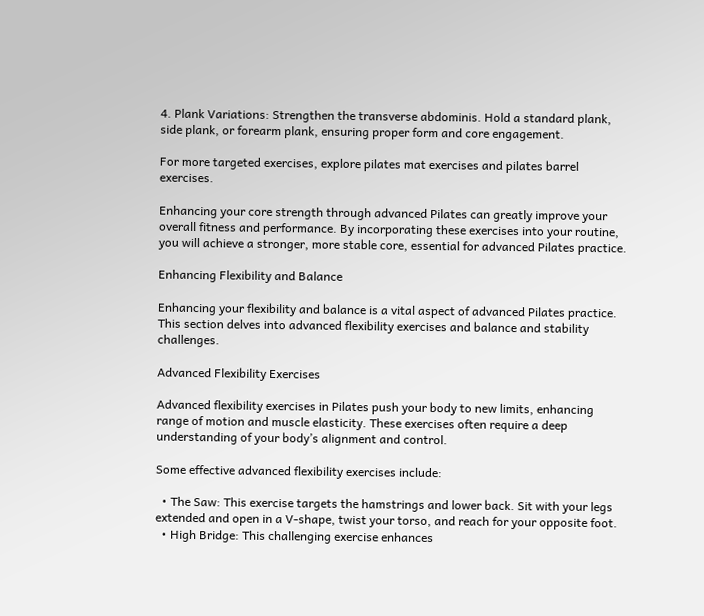4. Plank Variations: Strengthen the transverse abdominis. Hold a standard plank, side plank, or forearm plank, ensuring proper form and core engagement.

For more targeted exercises, explore pilates mat exercises and pilates barrel exercises.

Enhancing your core strength through advanced Pilates can greatly improve your overall fitness and performance. By incorporating these exercises into your routine, you will achieve a stronger, more stable core, essential for advanced Pilates practice.

Enhancing Flexibility and Balance

Enhancing your flexibility and balance is a vital aspect of advanced Pilates practice. This section delves into advanced flexibility exercises and balance and stability challenges.

Advanced Flexibility Exercises

Advanced flexibility exercises in Pilates push your body to new limits, enhancing range of motion and muscle elasticity. These exercises often require a deep understanding of your body’s alignment and control.

Some effective advanced flexibility exercises include:

  • The Saw: This exercise targets the hamstrings and lower back. Sit with your legs extended and open in a V-shape, twist your torso, and reach for your opposite foot.
  • High Bridge: This challenging exercise enhances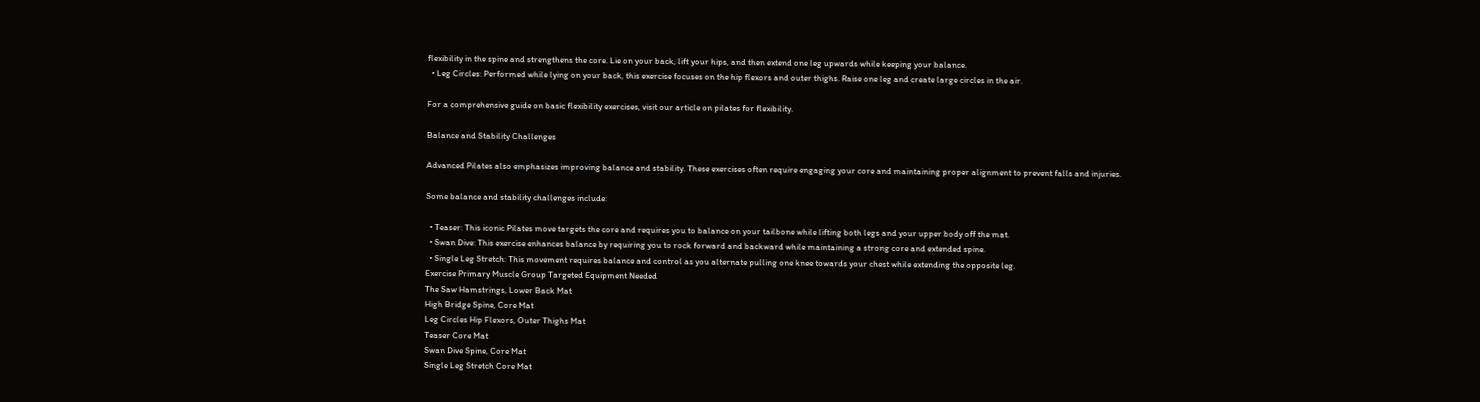flexibility in the spine and strengthens the core. Lie on your back, lift your hips, and then extend one leg upwards while keeping your balance.
  • Leg Circles: Performed while lying on your back, this exercise focuses on the hip flexors and outer thighs. Raise one leg and create large circles in the air.

For a comprehensive guide on basic flexibility exercises, visit our article on pilates for flexibility.

Balance and Stability Challenges

Advanced Pilates also emphasizes improving balance and stability. These exercises often require engaging your core and maintaining proper alignment to prevent falls and injuries.

Some balance and stability challenges include:

  • Teaser: This iconic Pilates move targets the core and requires you to balance on your tailbone while lifting both legs and your upper body off the mat.
  • Swan Dive: This exercise enhances balance by requiring you to rock forward and backward while maintaining a strong core and extended spine.
  • Single Leg Stretch: This movement requires balance and control as you alternate pulling one knee towards your chest while extending the opposite leg.
Exercise Primary Muscle Group Targeted Equipment Needed
The Saw Hamstrings, Lower Back Mat
High Bridge Spine, Core Mat
Leg Circles Hip Flexors, Outer Thighs Mat
Teaser Core Mat
Swan Dive Spine, Core Mat
Single Leg Stretch Core Mat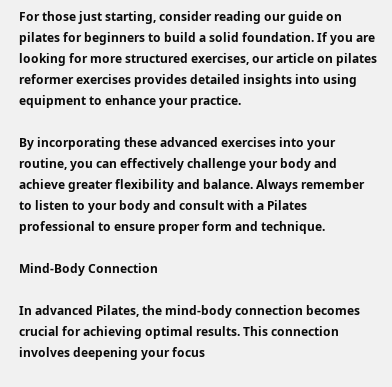For those just starting, consider reading our guide on pilates for beginners to build a solid foundation. If you are looking for more structured exercises, our article on pilates reformer exercises provides detailed insights into using equipment to enhance your practice.

By incorporating these advanced exercises into your routine, you can effectively challenge your body and achieve greater flexibility and balance. Always remember to listen to your body and consult with a Pilates professional to ensure proper form and technique.

Mind-Body Connection

In advanced Pilates, the mind-body connection becomes crucial for achieving optimal results. This connection involves deepening your focus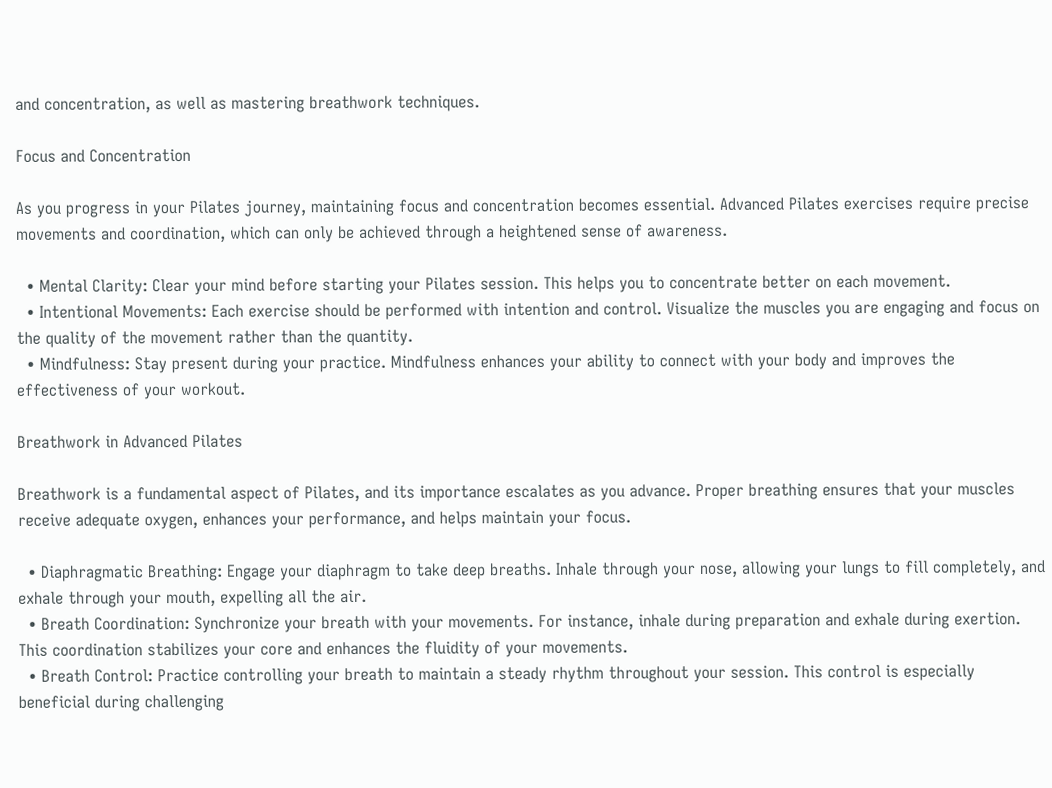and concentration, as well as mastering breathwork techniques.

Focus and Concentration

As you progress in your Pilates journey, maintaining focus and concentration becomes essential. Advanced Pilates exercises require precise movements and coordination, which can only be achieved through a heightened sense of awareness.

  • Mental Clarity: Clear your mind before starting your Pilates session. This helps you to concentrate better on each movement.
  • Intentional Movements: Each exercise should be performed with intention and control. Visualize the muscles you are engaging and focus on the quality of the movement rather than the quantity.
  • Mindfulness: Stay present during your practice. Mindfulness enhances your ability to connect with your body and improves the effectiveness of your workout.

Breathwork in Advanced Pilates

Breathwork is a fundamental aspect of Pilates, and its importance escalates as you advance. Proper breathing ensures that your muscles receive adequate oxygen, enhances your performance, and helps maintain your focus.

  • Diaphragmatic Breathing: Engage your diaphragm to take deep breaths. Inhale through your nose, allowing your lungs to fill completely, and exhale through your mouth, expelling all the air.
  • Breath Coordination: Synchronize your breath with your movements. For instance, inhale during preparation and exhale during exertion. This coordination stabilizes your core and enhances the fluidity of your movements.
  • Breath Control: Practice controlling your breath to maintain a steady rhythm throughout your session. This control is especially beneficial during challenging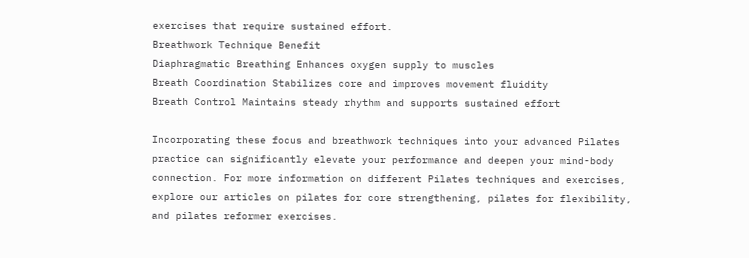exercises that require sustained effort.
Breathwork Technique Benefit
Diaphragmatic Breathing Enhances oxygen supply to muscles
Breath Coordination Stabilizes core and improves movement fluidity
Breath Control Maintains steady rhythm and supports sustained effort

Incorporating these focus and breathwork techniques into your advanced Pilates practice can significantly elevate your performance and deepen your mind-body connection. For more information on different Pilates techniques and exercises, explore our articles on pilates for core strengthening, pilates for flexibility, and pilates reformer exercises.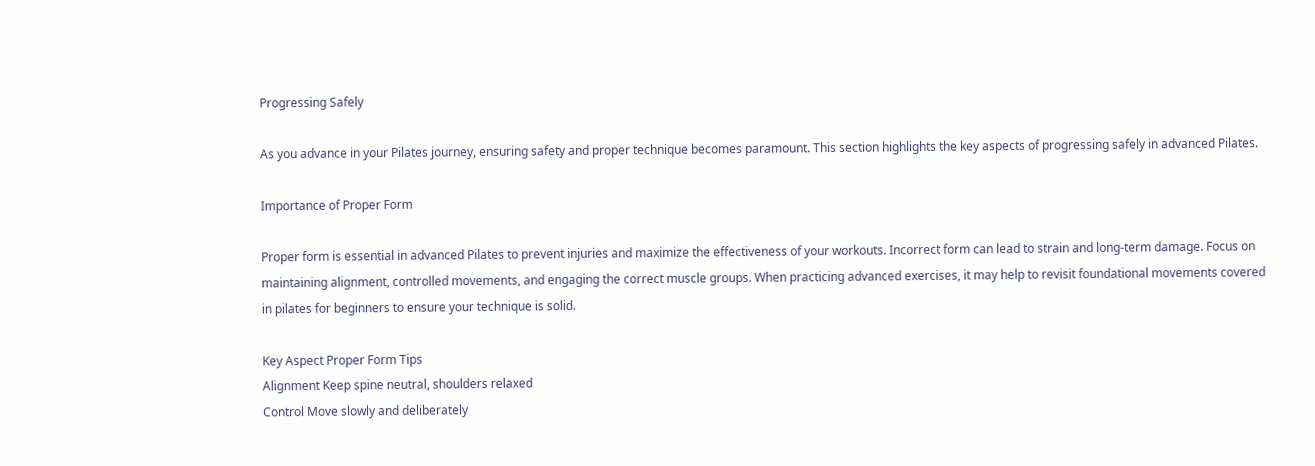Progressing Safely

As you advance in your Pilates journey, ensuring safety and proper technique becomes paramount. This section highlights the key aspects of progressing safely in advanced Pilates.

Importance of Proper Form

Proper form is essential in advanced Pilates to prevent injuries and maximize the effectiveness of your workouts. Incorrect form can lead to strain and long-term damage. Focus on maintaining alignment, controlled movements, and engaging the correct muscle groups. When practicing advanced exercises, it may help to revisit foundational movements covered in pilates for beginners to ensure your technique is solid.

Key Aspect Proper Form Tips
Alignment Keep spine neutral, shoulders relaxed
Control Move slowly and deliberately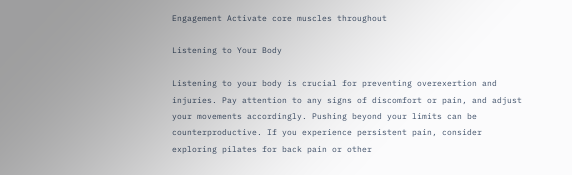Engagement Activate core muscles throughout

Listening to Your Body

Listening to your body is crucial for preventing overexertion and injuries. Pay attention to any signs of discomfort or pain, and adjust your movements accordingly. Pushing beyond your limits can be counterproductive. If you experience persistent pain, consider exploring pilates for back pain or other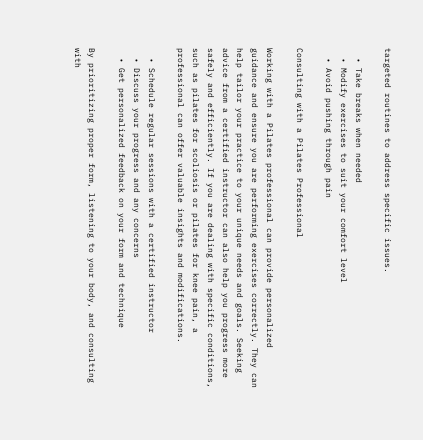targeted routines to address specific issues.

  • Take breaks when needed
  • Modify exercises to suit your comfort level
  • Avoid pushing through pain

Consulting with a Pilates Professional

Working with a Pilates professional can provide personalized guidance and ensure you are performing exercises correctly. They can help tailor your practice to your unique needs and goals. Seeking advice from a certified instructor can also help you progress more safely and efficiently. If you are dealing with specific conditions, such as pilates for scoliosis or pilates for knee pain, a professional can offer valuable insights and modifications.

  • Schedule regular sessions with a certified instructor
  • Discuss your progress and any concerns
  • Get personalized feedback on your form and technique

By prioritizing proper form, listening to your body, and consulting with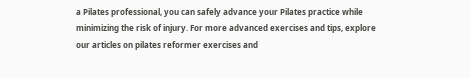a Pilates professional, you can safely advance your Pilates practice while minimizing the risk of injury. For more advanced exercises and tips, explore our articles on pilates reformer exercises and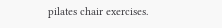pilates chair exercises.